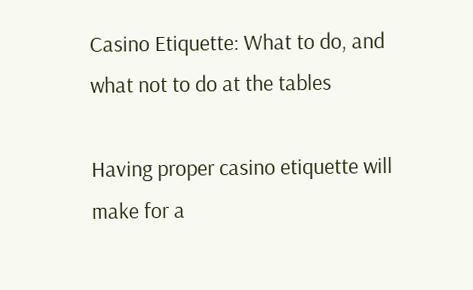Casino Etiquette: What to do, and what not to do at the tables

Having proper casino etiquette will make for a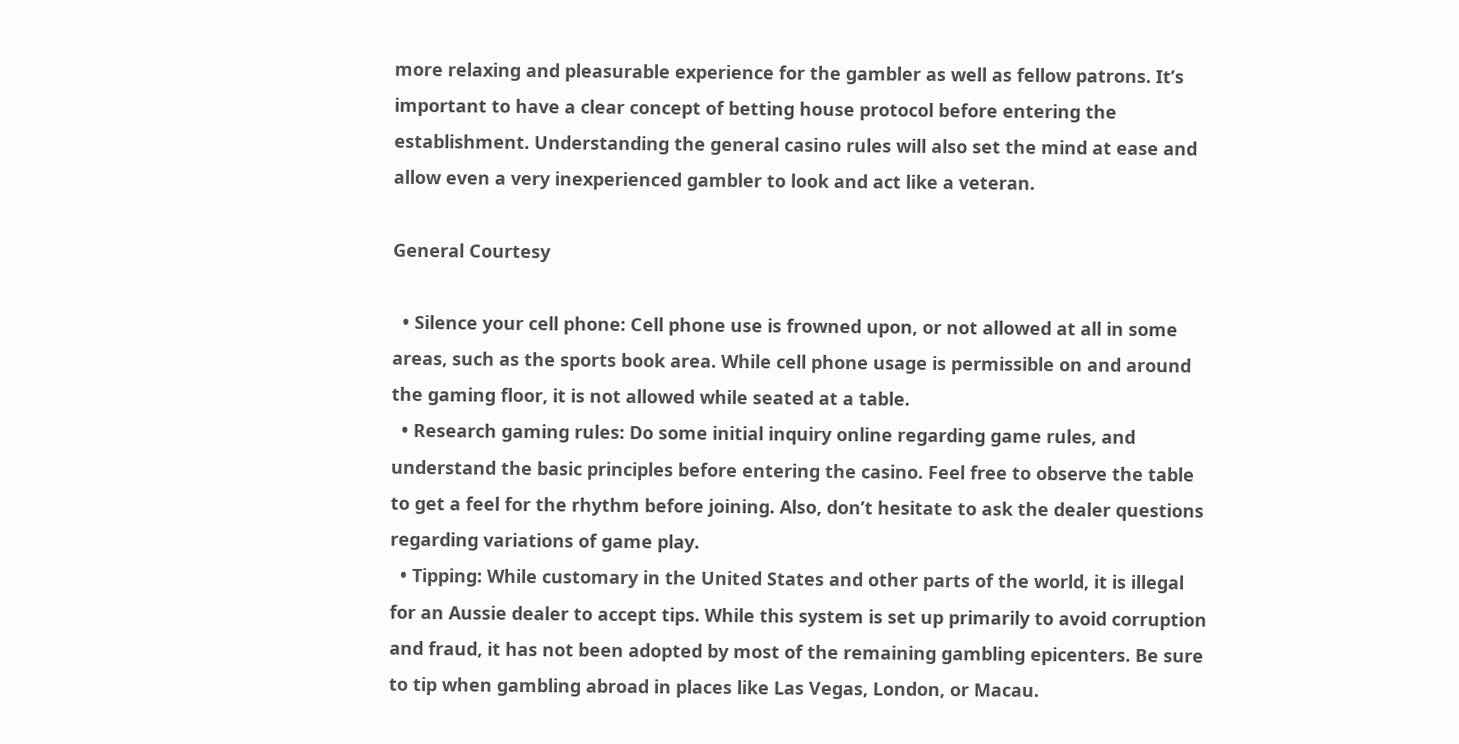more relaxing and pleasurable experience for the gambler as well as fellow patrons. It’s important to have a clear concept of betting house protocol before entering the establishment. Understanding the general casino rules will also set the mind at ease and allow even a very inexperienced gambler to look and act like a veteran.

General Courtesy

  • Silence your cell phone: Cell phone use is frowned upon, or not allowed at all in some areas, such as the sports book area. While cell phone usage is permissible on and around the gaming floor, it is not allowed while seated at a table.
  • Research gaming rules: Do some initial inquiry online regarding game rules, and understand the basic principles before entering the casino. Feel free to observe the table to get a feel for the rhythm before joining. Also, don’t hesitate to ask the dealer questions regarding variations of game play.
  • Tipping: While customary in the United States and other parts of the world, it is illegal for an Aussie dealer to accept tips. While this system is set up primarily to avoid corruption and fraud, it has not been adopted by most of the remaining gambling epicenters. Be sure to tip when gambling abroad in places like Las Vegas, London, or Macau.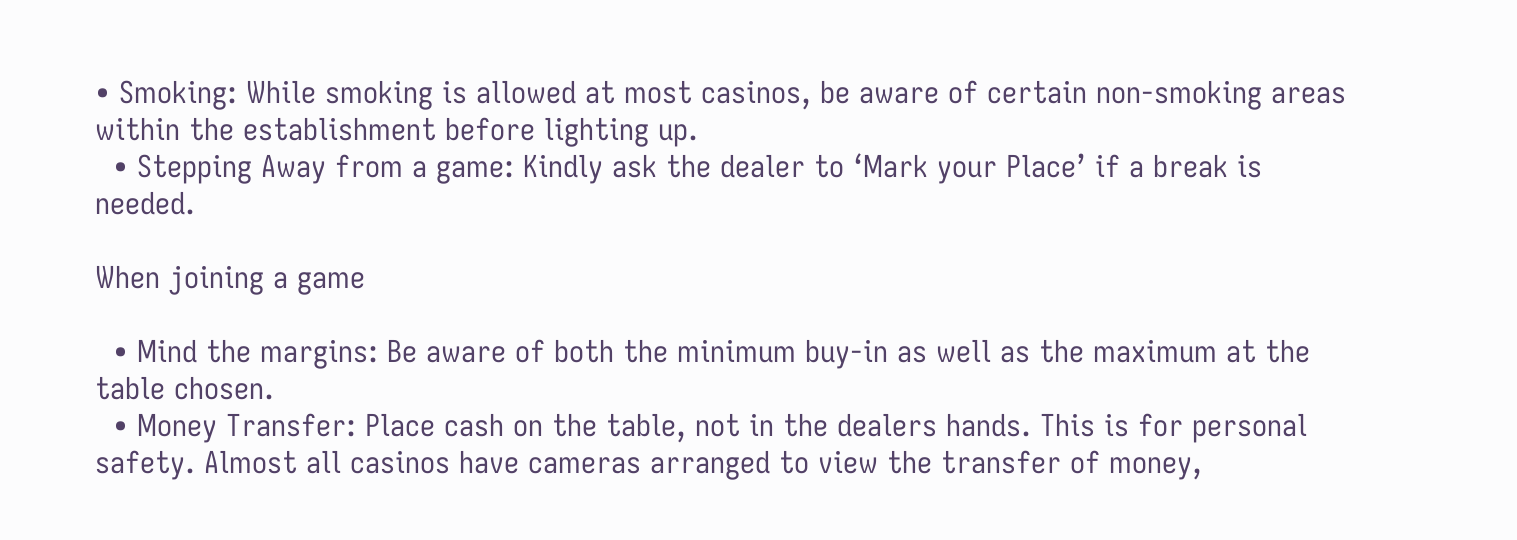• Smoking: While smoking is allowed at most casinos, be aware of certain non-smoking areas within the establishment before lighting up.
  • Stepping Away from a game: Kindly ask the dealer to ‘Mark your Place’ if a break is needed.

When joining a game

  • Mind the margins: Be aware of both the minimum buy-in as well as the maximum at the table chosen.
  • Money Transfer: Place cash on the table, not in the dealers hands. This is for personal safety. Almost all casinos have cameras arranged to view the transfer of money,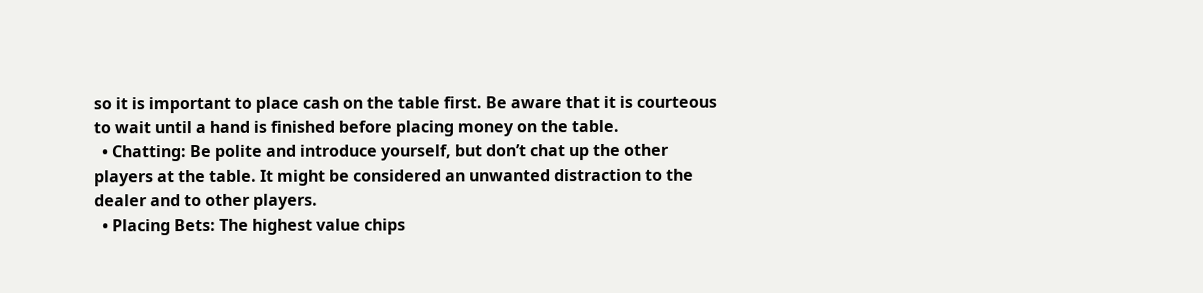so it is important to place cash on the table first. Be aware that it is courteous to wait until a hand is finished before placing money on the table.
  • Chatting: Be polite and introduce yourself, but don’t chat up the other players at the table. It might be considered an unwanted distraction to the dealer and to other players.
  • Placing Bets: The highest value chips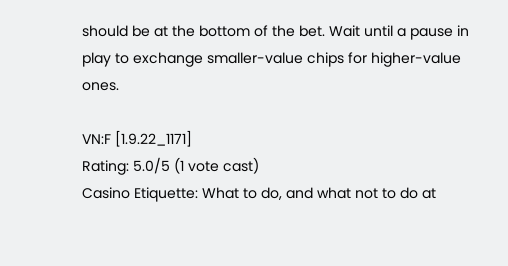should be at the bottom of the bet. Wait until a pause in play to exchange smaller-value chips for higher-value ones.

VN:F [1.9.22_1171]
Rating: 5.0/5 (1 vote cast)
Casino Etiquette: What to do, and what not to do at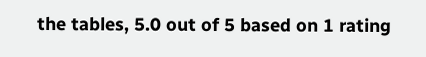the tables, 5.0 out of 5 based on 1 rating